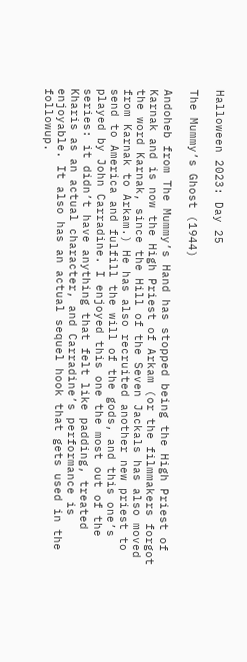Halloween 2023: Day 25

The Mummy’s Ghost (1944)

Andoheb from The Mummy’s Hand has stopped being the High Priest of Karnak and is now the High Priest of Arkam (or the filmmakers forgot the word Karnak, since the Hill of the Seven Jackals has also moved from Karnak to Arkam.) He has also recruited another new priest to send to America and fulfill the will of the gods, and this one’s played by John Carradine. I enjoyed this one the most out of the series: it didn’t have anything that felt like padding, treated Kharis as an actual character, and Carradine’s performance is enjoyable. It also has an actual sequel hook that gets used in the followup.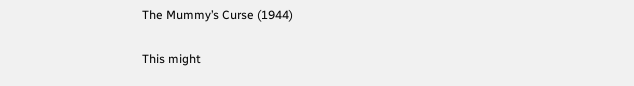The Mummy’s Curse (1944)

This might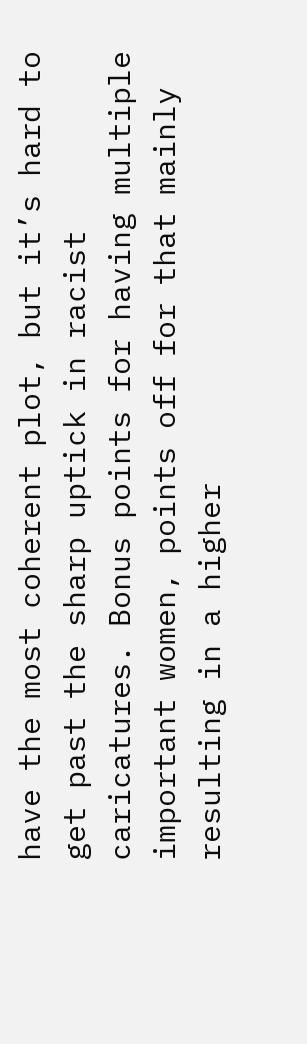have the most coherent plot, but it’s hard to get past the sharp uptick in racist caricatures. Bonus points for having multiple important women, points off for that mainly resulting in a higher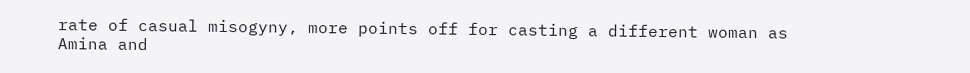rate of casual misogyny, more points off for casting a different woman as Amina and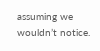assuming we wouldn’t notice.